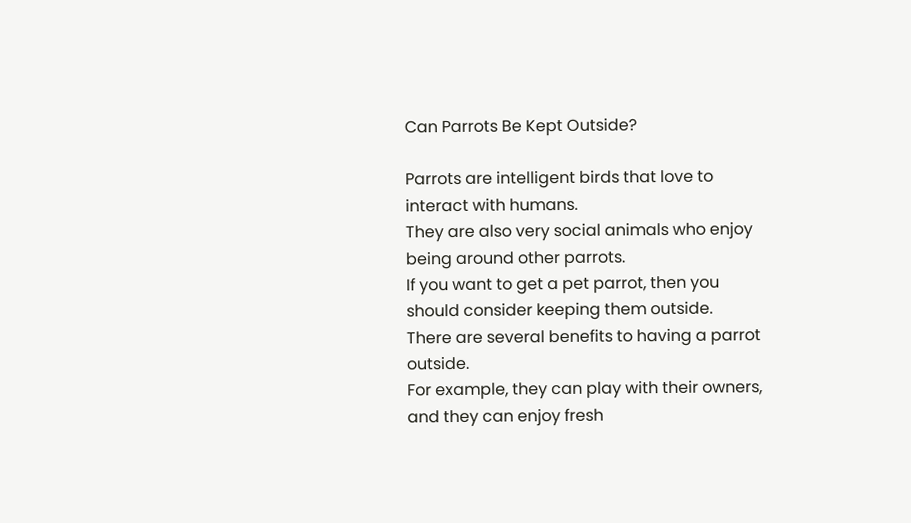Can Parrots Be Kept Outside?

Parrots are intelligent birds that love to interact with humans.
They are also very social animals who enjoy being around other parrots.
If you want to get a pet parrot, then you should consider keeping them outside.
There are several benefits to having a parrot outside.
For example, they can play with their owners, and they can enjoy fresh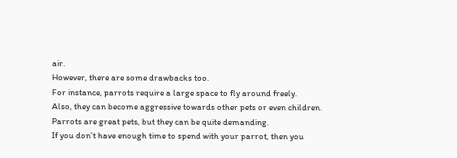air.
However, there are some drawbacks too.
For instance, parrots require a large space to fly around freely.
Also, they can become aggressive towards other pets or even children.
Parrots are great pets, but they can be quite demanding.
If you don’t have enough time to spend with your parrot, then you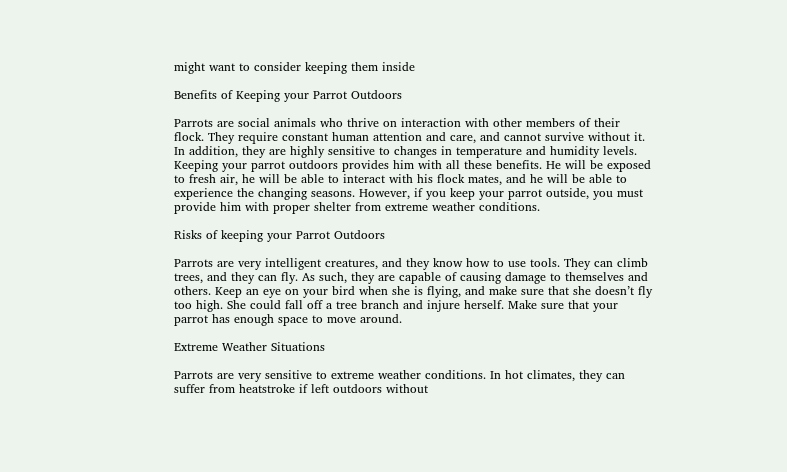might want to consider keeping them inside

Benefits of Keeping your Parrot Outdoors

Parrots are social animals who thrive on interaction with other members of their flock. They require constant human attention and care, and cannot survive without it. In addition, they are highly sensitive to changes in temperature and humidity levels. Keeping your parrot outdoors provides him with all these benefits. He will be exposed to fresh air, he will be able to interact with his flock mates, and he will be able to experience the changing seasons. However, if you keep your parrot outside, you must provide him with proper shelter from extreme weather conditions.

Risks of keeping your Parrot Outdoors

Parrots are very intelligent creatures, and they know how to use tools. They can climb trees, and they can fly. As such, they are capable of causing damage to themselves and others. Keep an eye on your bird when she is flying, and make sure that she doesn’t fly too high. She could fall off a tree branch and injure herself. Make sure that your parrot has enough space to move around.

Extreme Weather Situations

Parrots are very sensitive to extreme weather conditions. In hot climates, they can suffer from heatstroke if left outdoors without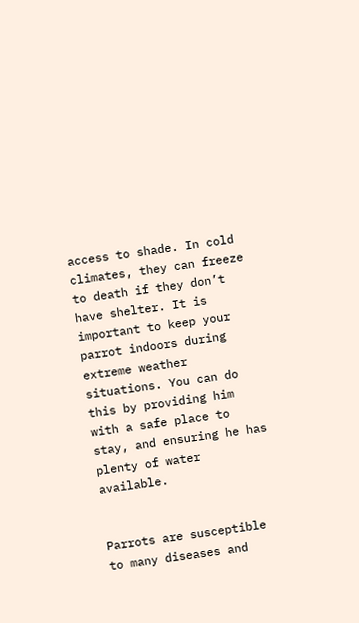access to shade. In cold climates, they can freeze to death if they don’t have shelter. It is important to keep your parrot indoors during extreme weather situations. You can do this by providing him with a safe place to stay, and ensuring he has plenty of water available.


Parrots are susceptible to many diseases and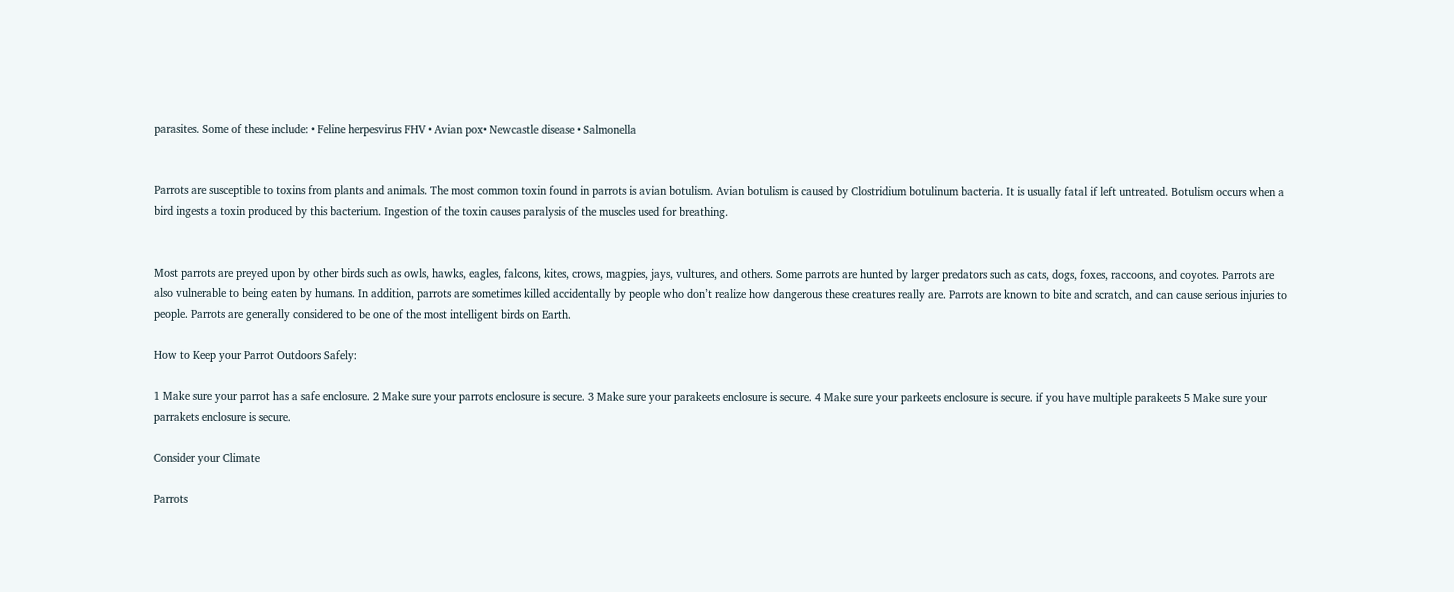parasites. Some of these include: • Feline herpesvirus FHV • Avian pox• Newcastle disease • Salmonella


Parrots are susceptible to toxins from plants and animals. The most common toxin found in parrots is avian botulism. Avian botulism is caused by Clostridium botulinum bacteria. It is usually fatal if left untreated. Botulism occurs when a bird ingests a toxin produced by this bacterium. Ingestion of the toxin causes paralysis of the muscles used for breathing.


Most parrots are preyed upon by other birds such as owls, hawks, eagles, falcons, kites, crows, magpies, jays, vultures, and others. Some parrots are hunted by larger predators such as cats, dogs, foxes, raccoons, and coyotes. Parrots are also vulnerable to being eaten by humans. In addition, parrots are sometimes killed accidentally by people who don’t realize how dangerous these creatures really are. Parrots are known to bite and scratch, and can cause serious injuries to people. Parrots are generally considered to be one of the most intelligent birds on Earth.

How to Keep your Parrot Outdoors Safely:

1 Make sure your parrot has a safe enclosure. 2 Make sure your parrots enclosure is secure. 3 Make sure your parakeets enclosure is secure. 4 Make sure your parkeets enclosure is secure. if you have multiple parakeets 5 Make sure your parrakets enclosure is secure.

Consider your Climate

Parrots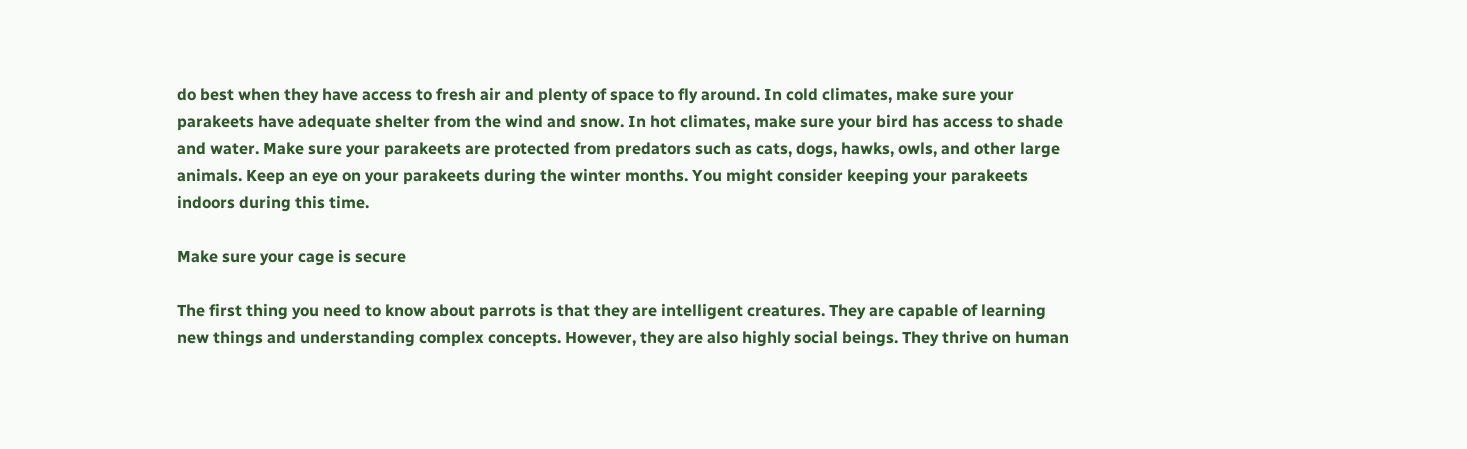do best when they have access to fresh air and plenty of space to fly around. In cold climates, make sure your parakeets have adequate shelter from the wind and snow. In hot climates, make sure your bird has access to shade and water. Make sure your parakeets are protected from predators such as cats, dogs, hawks, owls, and other large animals. Keep an eye on your parakeets during the winter months. You might consider keeping your parakeets indoors during this time.

Make sure your cage is secure

The first thing you need to know about parrots is that they are intelligent creatures. They are capable of learning new things and understanding complex concepts. However, they are also highly social beings. They thrive on human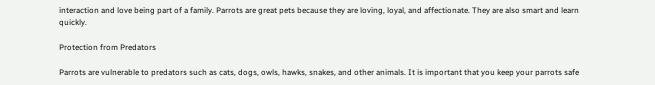interaction and love being part of a family. Parrots are great pets because they are loving, loyal, and affectionate. They are also smart and learn quickly.

Protection from Predators

Parrots are vulnerable to predators such as cats, dogs, owls, hawks, snakes, and other animals. It is important that you keep your parrots safe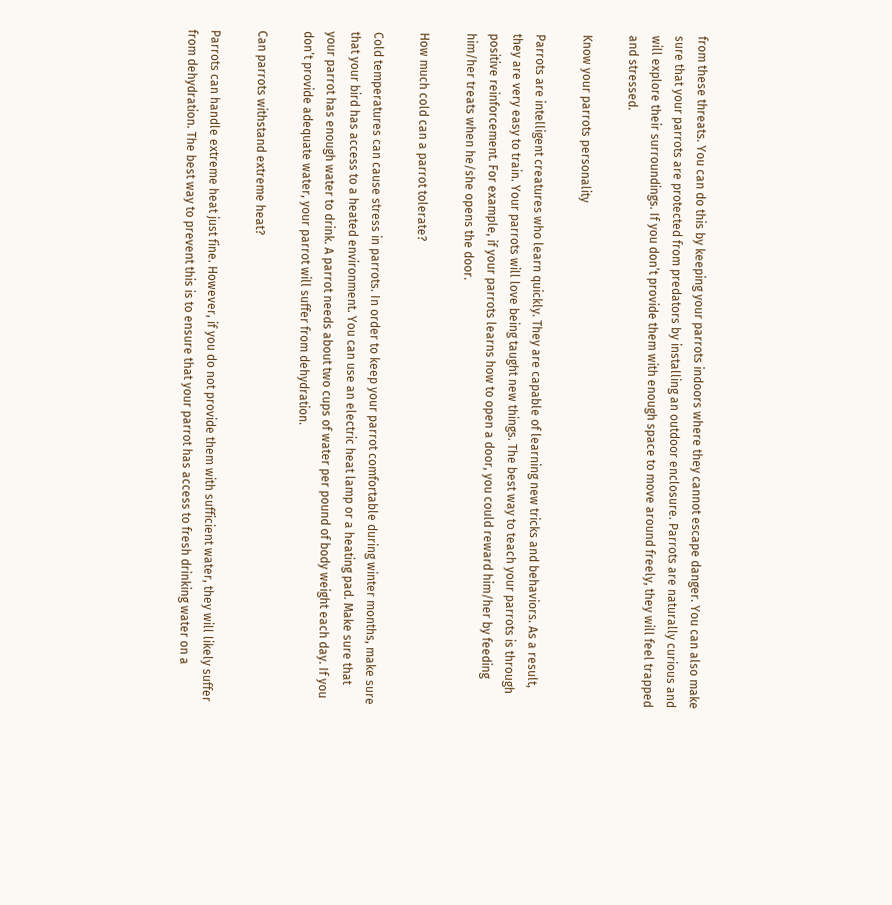from these threats. You can do this by keeping your parrots indoors where they cannot escape danger. You can also make sure that your parrots are protected from predators by installing an outdoor enclosure. Parrots are naturally curious and will explore their surroundings. If you don’t provide them with enough space to move around freely, they will feel trapped and stressed.

Know your parrots personality

Parrots are intelligent creatures who learn quickly. They are capable of learning new tricks and behaviors. As a result, they are very easy to train. Your parrots will love being taught new things. The best way to teach your parrots is through positive reinforcement. For example, if your parrots learns how to open a door, you could reward him/her by feeding him/her treats when he/she opens the door.

How much cold can a parrot tolerate?

Cold temperatures can cause stress in parrots. In order to keep your parrot comfortable during winter months, make sure that your bird has access to a heated environment. You can use an electric heat lamp or a heating pad. Make sure that your parrot has enough water to drink. A parrot needs about two cups of water per pound of body weight each day. If you don’t provide adequate water, your parrot will suffer from dehydration.

Can parrots withstand extreme heat?

Parrots can handle extreme heat just fine. However, if you do not provide them with sufficient water, they will likely suffer from dehydration. The best way to prevent this is to ensure that your parrot has access to fresh drinking water on a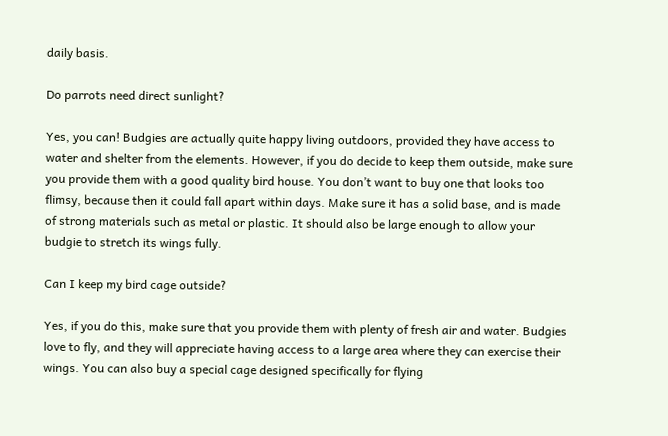daily basis.

Do parrots need direct sunlight?

Yes, you can! Budgies are actually quite happy living outdoors, provided they have access to water and shelter from the elements. However, if you do decide to keep them outside, make sure you provide them with a good quality bird house. You don’t want to buy one that looks too flimsy, because then it could fall apart within days. Make sure it has a solid base, and is made of strong materials such as metal or plastic. It should also be large enough to allow your budgie to stretch its wings fully.

Can I keep my bird cage outside?

Yes, if you do this, make sure that you provide them with plenty of fresh air and water. Budgies love to fly, and they will appreciate having access to a large area where they can exercise their wings. You can also buy a special cage designed specifically for flying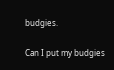budgies.

Can I put my budgies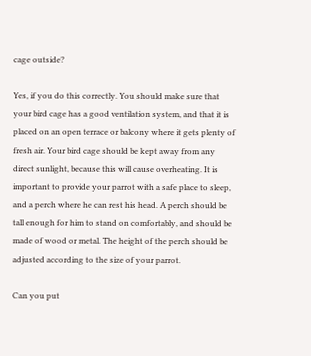cage outside?

Yes, if you do this correctly. You should make sure that your bird cage has a good ventilation system, and that it is placed on an open terrace or balcony where it gets plenty of fresh air. Your bird cage should be kept away from any direct sunlight, because this will cause overheating. It is important to provide your parrot with a safe place to sleep, and a perch where he can rest his head. A perch should be tall enough for him to stand on comfortably, and should be made of wood or metal. The height of the perch should be adjusted according to the size of your parrot.

Can you put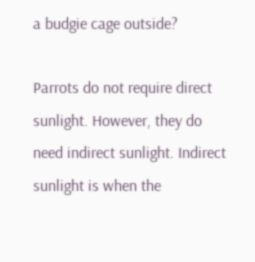a budgie cage outside?

Parrots do not require direct sunlight. However, they do need indirect sunlight. Indirect sunlight is when the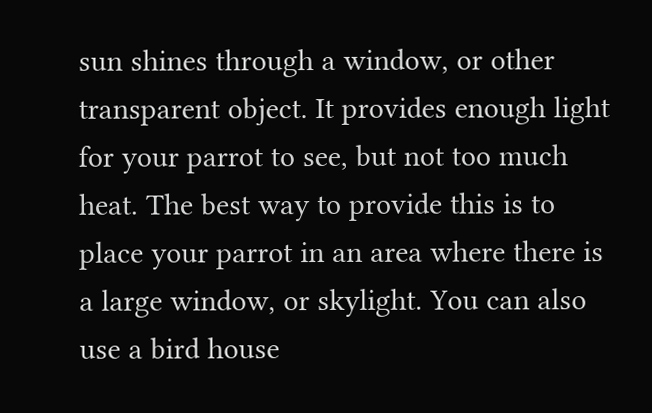sun shines through a window, or other transparent object. It provides enough light for your parrot to see, but not too much heat. The best way to provide this is to place your parrot in an area where there is a large window, or skylight. You can also use a bird house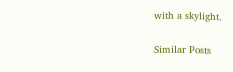with a skylight.

Similar Posts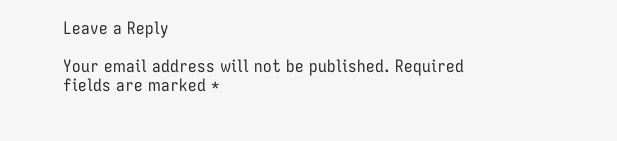Leave a Reply

Your email address will not be published. Required fields are marked *